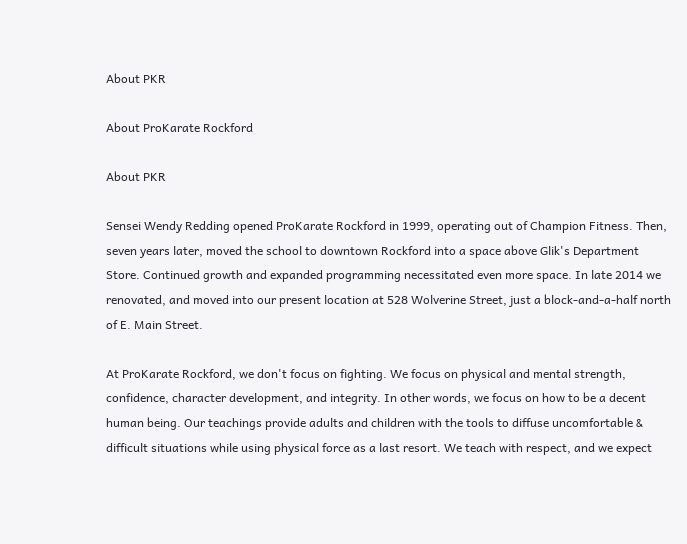About PKR

About ProKarate Rockford

About PKR

Sensei Wendy Redding opened ProKarate Rockford in 1999, operating out of Champion Fitness. Then, seven years later, moved the school to downtown Rockford into a space above Glik's Department Store. Continued growth and expanded programming necessitated even more space. In late 2014 we renovated, and moved into our present location at 528 Wolverine Street, just a block-and-a-half north of E. Main Street.

At ProKarate Rockford, we don't focus on fighting. We focus on physical and mental strength, confidence, character development, and integrity. In other words, we focus on how to be a decent human being. Our teachings provide adults and children with the tools to diffuse uncomfortable & difficult situations while using physical force as a last resort. We teach with respect, and we expect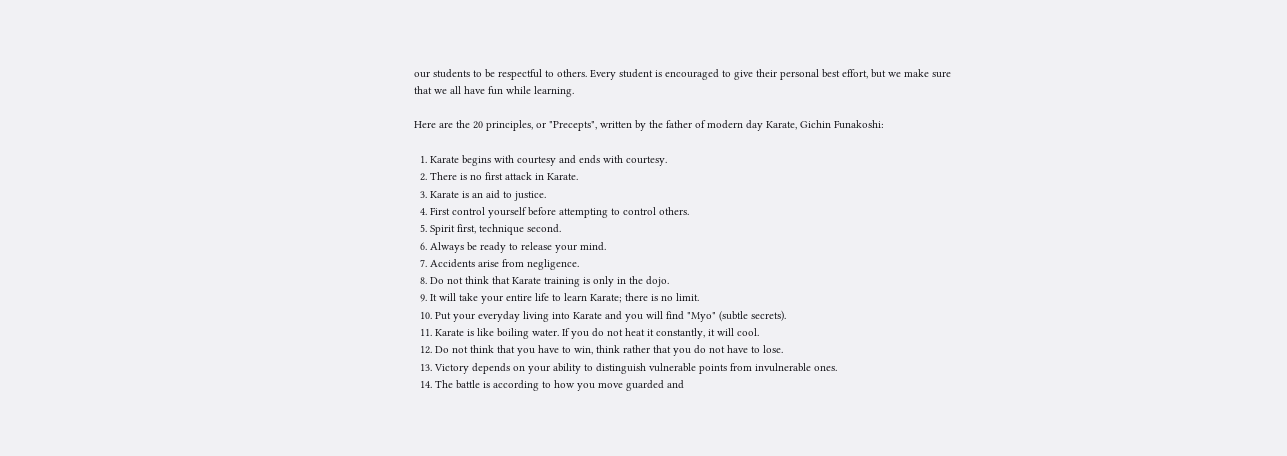our students to be respectful to others. Every student is encouraged to give their personal best effort, but we make sure that we all have fun while learning.

Here are the 20 principles, or "Precepts", written by the father of modern day Karate, Gichin Funakoshi:

  1. Karate begins with courtesy and ends with courtesy.
  2. There is no first attack in Karate.
  3. Karate is an aid to justice.
  4. First control yourself before attempting to control others.
  5. Spirit first, technique second.
  6. Always be ready to release your mind.
  7. Accidents arise from negligence.
  8. Do not think that Karate training is only in the dojo.
  9. It will take your entire life to learn Karate; there is no limit.
  10. Put your everyday living into Karate and you will find "Myo" (subtle secrets).
  11. Karate is like boiling water. If you do not heat it constantly, it will cool.
  12. Do not think that you have to win, think rather that you do not have to lose.
  13. Victory depends on your ability to distinguish vulnerable points from invulnerable ones.
  14. The battle is according to how you move guarded and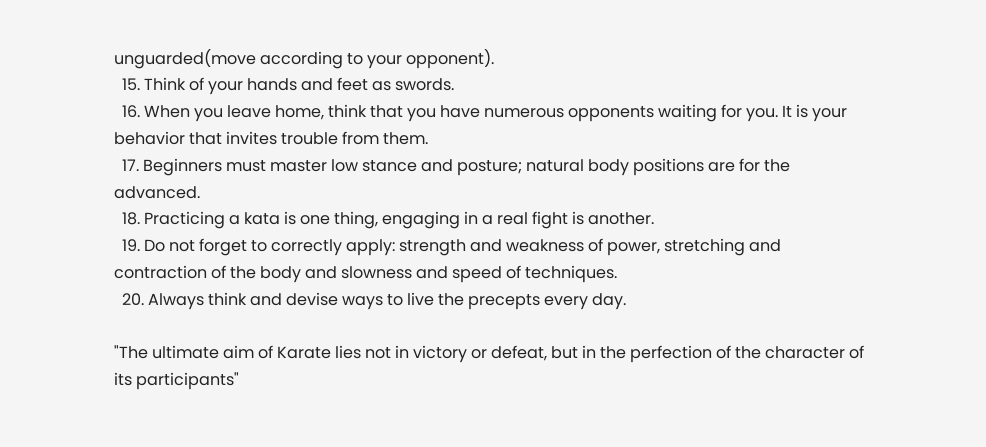unguarded(move according to your opponent).
  15. Think of your hands and feet as swords.
  16. When you leave home, think that you have numerous opponents waiting for you. It is your behavior that invites trouble from them.
  17. Beginners must master low stance and posture; natural body positions are for the advanced.
  18. Practicing a kata is one thing, engaging in a real fight is another.
  19. Do not forget to correctly apply: strength and weakness of power, stretching and contraction of the body and slowness and speed of techniques.
  20. Always think and devise ways to live the precepts every day.

"The ultimate aim of Karate lies not in victory or defeat, but in the perfection of the character of its participants"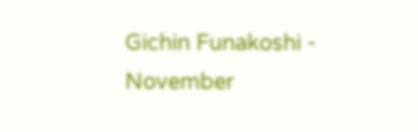Gichin Funakoshi - November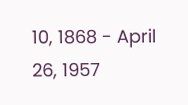10, 1868 - April 26, 1957